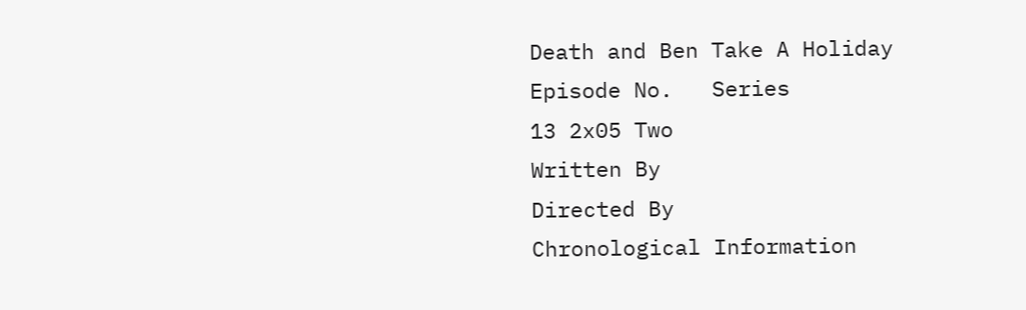Death and Ben Take A Holiday
Episode No.   Series
13 2x05 Two
Written By
Directed By
Chronological Information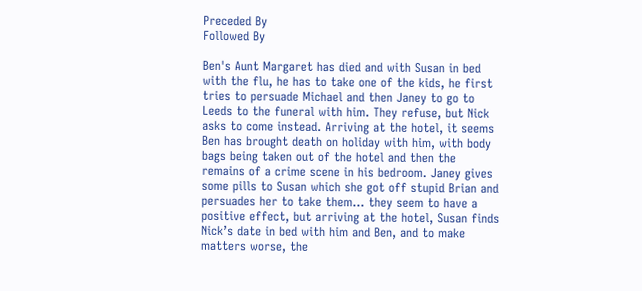Preceded By
Followed By

Ben's Aunt Margaret has died and with Susan in bed with the flu, he has to take one of the kids, he first tries to persuade Michael and then Janey to go to Leeds to the funeral with him. They refuse, but Nick asks to come instead. Arriving at the hotel, it seems Ben has brought death on holiday with him, with body bags being taken out of the hotel and then the remains of a crime scene in his bedroom. Janey gives some pills to Susan which she got off stupid Brian and persuades her to take them… they seem to have a positive effect, but arriving at the hotel, Susan finds Nick’s date in bed with him and Ben, and to make matters worse, the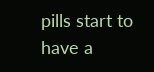pills start to have a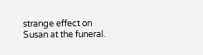strange effect on Susan at the funeral.